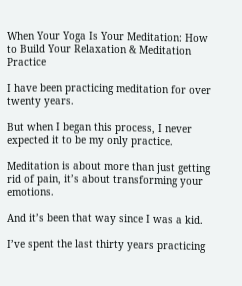When Your Yoga Is Your Meditation: How to Build Your Relaxation & Meditation Practice

I have been practicing meditation for over twenty years.

But when I began this process, I never expected it to be my only practice.

Meditation is about more than just getting rid of pain, it’s about transforming your emotions.

And it’s been that way since I was a kid.

I’ve spent the last thirty years practicing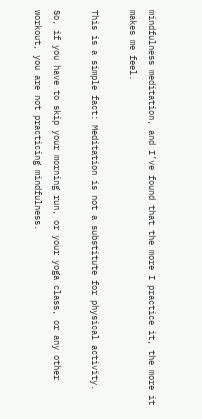mindfulness meditation, and I’ve found that the more I practice it, the more it makes me feel.

This is a simple fact: Meditation is not a substitute for physical activity.

So, if you have to skip your morning run, or your yoga class, or any other workout, you are not practicing mindfulness.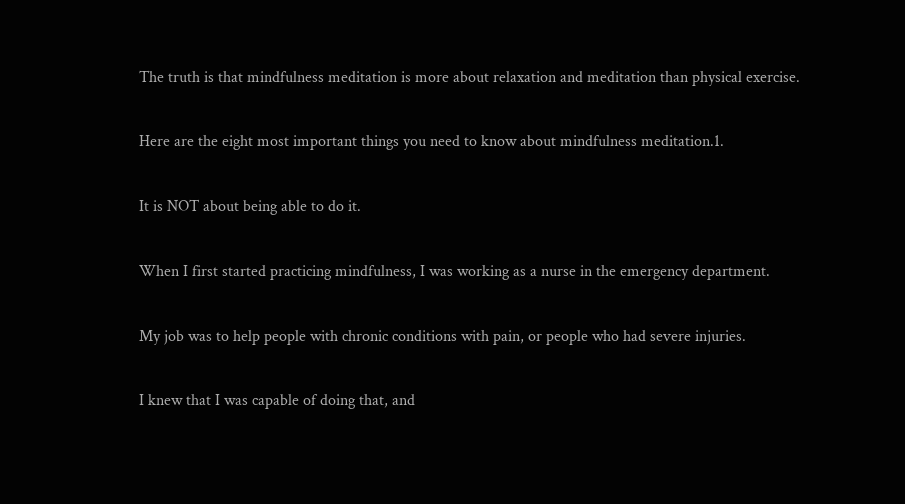The truth is that mindfulness meditation is more about relaxation and meditation than physical exercise.

Here are the eight most important things you need to know about mindfulness meditation.1.

It is NOT about being able to do it.

When I first started practicing mindfulness, I was working as a nurse in the emergency department.

My job was to help people with chronic conditions with pain, or people who had severe injuries.

I knew that I was capable of doing that, and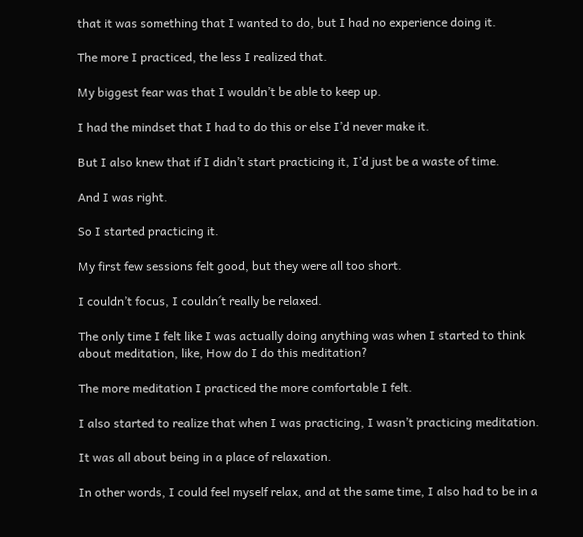that it was something that I wanted to do, but I had no experience doing it.

The more I practiced, the less I realized that.

My biggest fear was that I wouldn’t be able to keep up.

I had the mindset that I had to do this or else I’d never make it.

But I also knew that if I didn’t start practicing it, I’d just be a waste of time.

And I was right.

So I started practicing it.

My first few sessions felt good, but they were all too short.

I couldn’t focus, I couldn´t really be relaxed.

The only time I felt like I was actually doing anything was when I started to think about meditation, like, How do I do this meditation?

The more meditation I practiced the more comfortable I felt.

I also started to realize that when I was practicing, I wasn’t practicing meditation.

It was all about being in a place of relaxation.

In other words, I could feel myself relax, and at the same time, I also had to be in a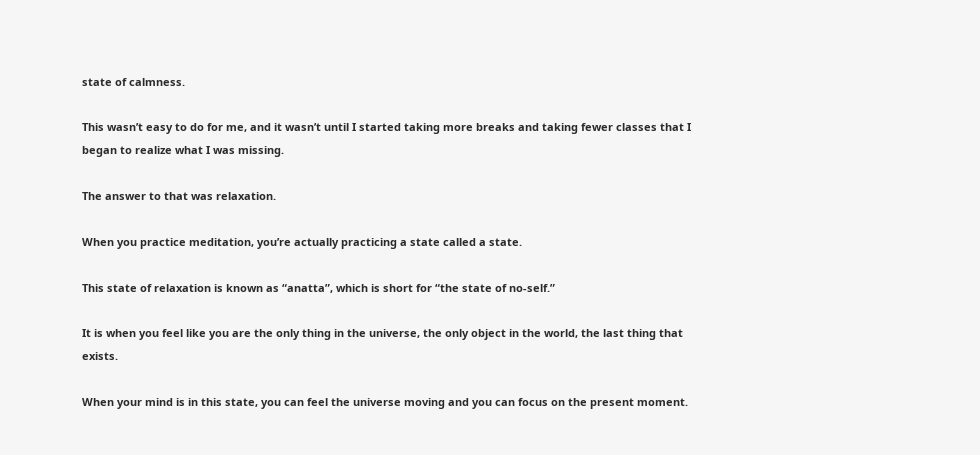state of calmness.

This wasn’t easy to do for me, and it wasn’t until I started taking more breaks and taking fewer classes that I began to realize what I was missing.

The answer to that was relaxation.

When you practice meditation, you’re actually practicing a state called a state.

This state of relaxation is known as “anatta”, which is short for “the state of no-self.”

It is when you feel like you are the only thing in the universe, the only object in the world, the last thing that exists.

When your mind is in this state, you can feel the universe moving and you can focus on the present moment.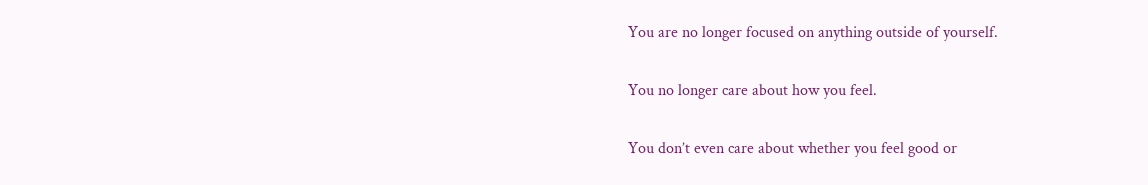You are no longer focused on anything outside of yourself.

You no longer care about how you feel.

You don’t even care about whether you feel good or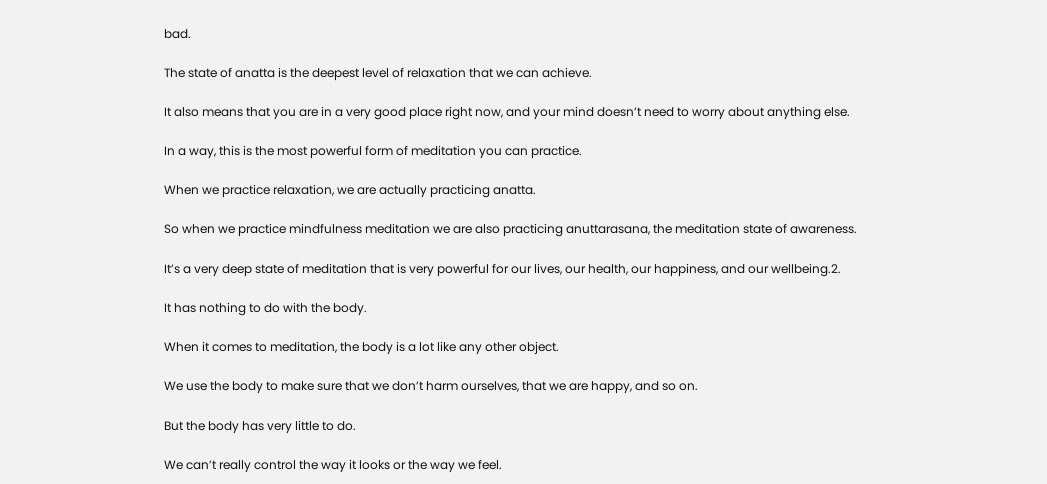bad.

The state of anatta is the deepest level of relaxation that we can achieve.

It also means that you are in a very good place right now, and your mind doesn’t need to worry about anything else.

In a way, this is the most powerful form of meditation you can practice.

When we practice relaxation, we are actually practicing anatta.

So when we practice mindfulness meditation we are also practicing anuttarasana, the meditation state of awareness.

It’s a very deep state of meditation that is very powerful for our lives, our health, our happiness, and our wellbeing.2.

It has nothing to do with the body.

When it comes to meditation, the body is a lot like any other object.

We use the body to make sure that we don’t harm ourselves, that we are happy, and so on.

But the body has very little to do.

We can’t really control the way it looks or the way we feel.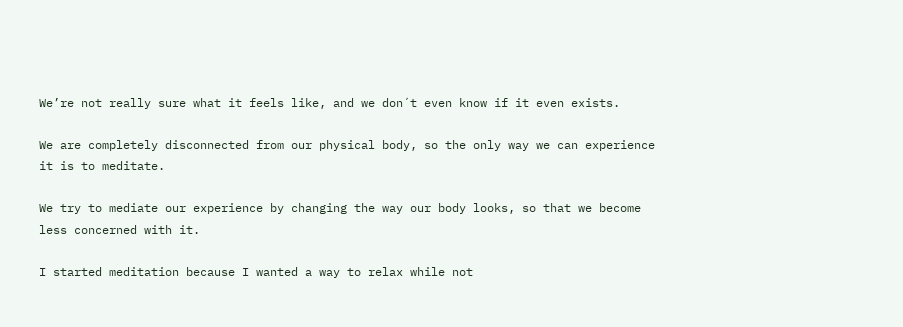We’re not really sure what it feels like, and we don´t even know if it even exists.

We are completely disconnected from our physical body, so the only way we can experience it is to meditate.

We try to mediate our experience by changing the way our body looks, so that we become less concerned with it.

I started meditation because I wanted a way to relax while not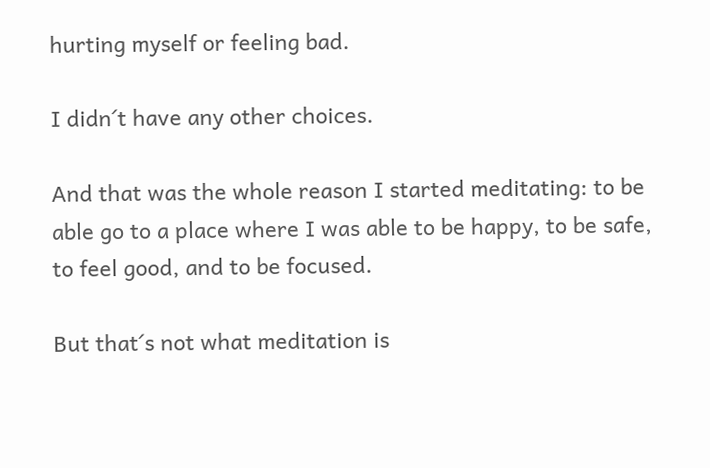hurting myself or feeling bad.

I didn´t have any other choices.

And that was the whole reason I started meditating: to be able go to a place where I was able to be happy, to be safe, to feel good, and to be focused.

But that´s not what meditation is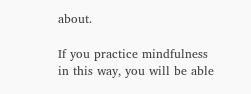about.

If you practice mindfulness in this way, you will be able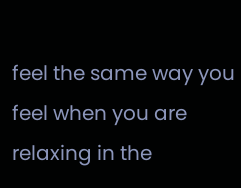feel the same way you feel when you are relaxing in the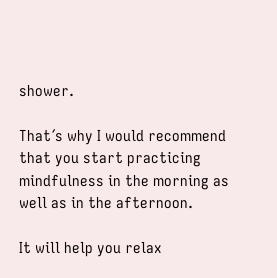shower.

That´s why I would recommend that you start practicing mindfulness in the morning as well as in the afternoon.

It will help you relax